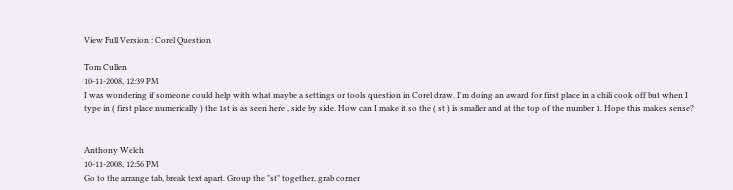View Full Version : Corel Question

Tom Cullen
10-11-2008, 12:39 PM
I was wondering if someone could help with what maybe a settings or tools question in Corel draw. I'm doing an award for first place in a chili cook off but when I type in ( first place numerically ) the 1st is as seen here , side by side. How can I make it so the ( st ) is smaller and at the top of the number 1. Hope this makes sense?


Anthony Welch
10-11-2008, 12:56 PM
Go to the arrange tab, break text apart. Group the "st" together, grab corner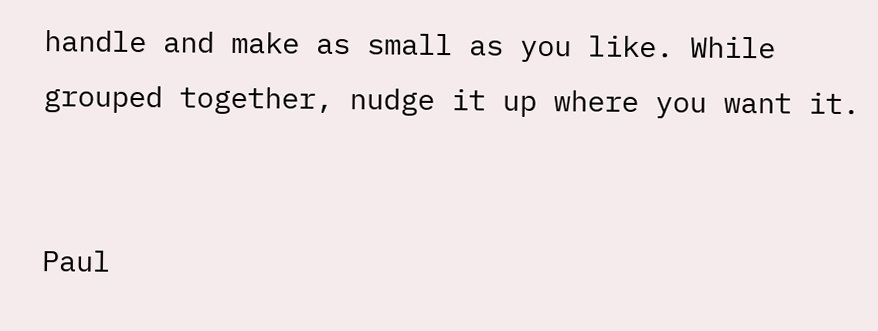handle and make as small as you like. While grouped together, nudge it up where you want it.


Paul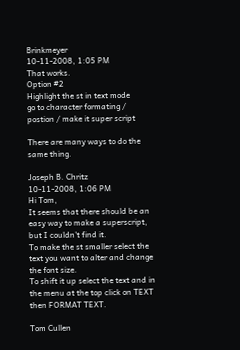Brinkmeyer
10-11-2008, 1:05 PM
That works.
Option #2
Highlight the st in text mode
go to character formating / postion / make it super script

There are many ways to do the same thing.

Joseph B. Chritz
10-11-2008, 1:06 PM
Hi Tom,
It seems that there should be an easy way to make a superscript, but I couldn't find it.
To make the st smaller select the text you want to alter and change the font size.
To shift it up select the text and in the menu at the top click on TEXT then FORMAT TEXT.

Tom Cullen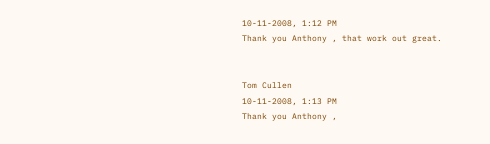10-11-2008, 1:12 PM
Thank you Anthony , that work out great.


Tom Cullen
10-11-2008, 1:13 PM
Thank you Anthony ,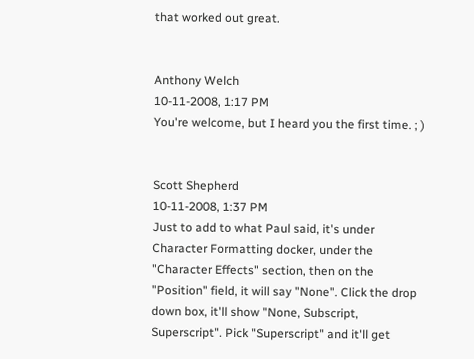that worked out great.


Anthony Welch
10-11-2008, 1:17 PM
You're welcome, but I heard you the first time. ; )


Scott Shepherd
10-11-2008, 1:37 PM
Just to add to what Paul said, it's under Character Formatting docker, under the "Character Effects" section, then on the "Position" field, it will say "None". Click the drop down box, it'll show "None, Subscript, Superscript". Pick "Superscript" and it'll get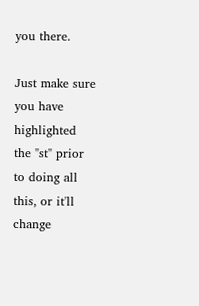you there.

Just make sure you have highlighted the "st" prior to doing all this, or it'll change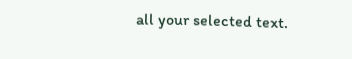all your selected text.